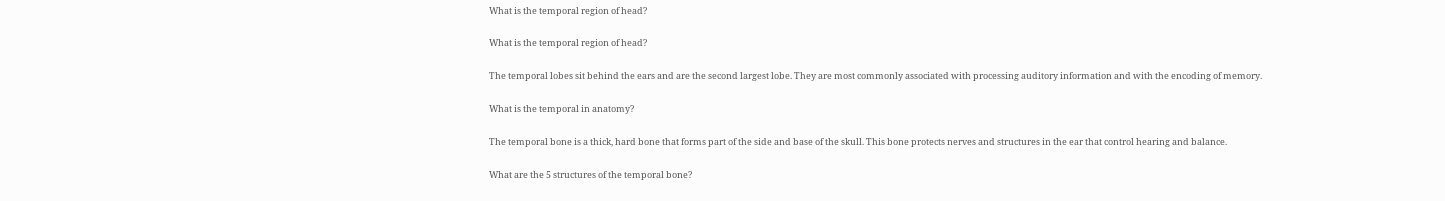What is the temporal region of head?

What is the temporal region of head?

The temporal lobes sit behind the ears and are the second largest lobe. They are most commonly associated with processing auditory information and with the encoding of memory.

What is the temporal in anatomy?

The temporal bone is a thick, hard bone that forms part of the side and base of the skull. This bone protects nerves and structures in the ear that control hearing and balance.

What are the 5 structures of the temporal bone?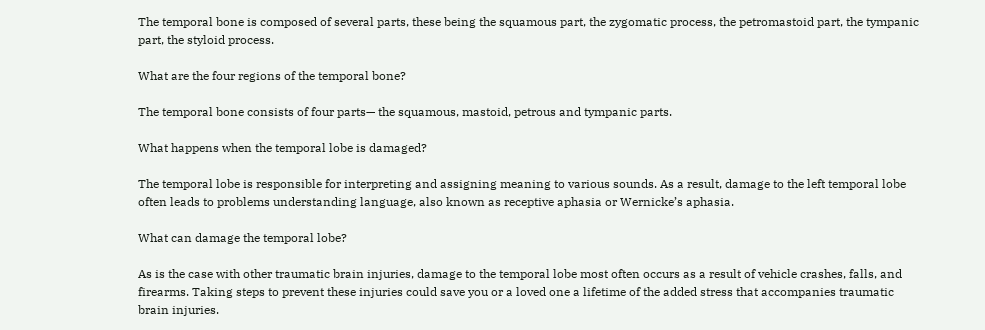The temporal bone is composed of several parts, these being the squamous part, the zygomatic process, the petromastoid part, the tympanic part, the styloid process.

What are the four regions of the temporal bone?

The temporal bone consists of four parts— the squamous, mastoid, petrous and tympanic parts.

What happens when the temporal lobe is damaged?

The temporal lobe is responsible for interpreting and assigning meaning to various sounds. As a result, damage to the left temporal lobe often leads to problems understanding language, also known as receptive aphasia or Wernicke’s aphasia.

What can damage the temporal lobe?

As is the case with other traumatic brain injuries, damage to the temporal lobe most often occurs as a result of vehicle crashes, falls, and firearms. Taking steps to prevent these injuries could save you or a loved one a lifetime of the added stress that accompanies traumatic brain injuries.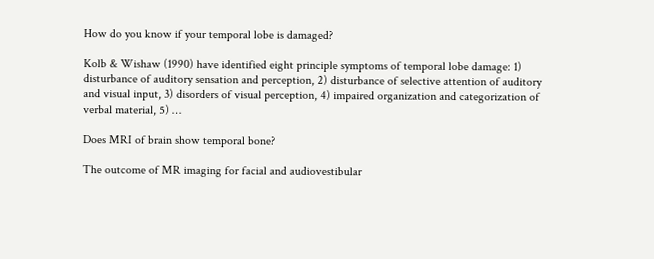How do you know if your temporal lobe is damaged?

Kolb & Wishaw (1990) have identified eight principle symptoms of temporal lobe damage: 1) disturbance of auditory sensation and perception, 2) disturbance of selective attention of auditory and visual input, 3) disorders of visual perception, 4) impaired organization and categorization of verbal material, 5) …

Does MRI of brain show temporal bone?

The outcome of MR imaging for facial and audiovestibular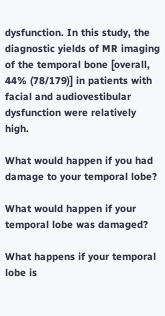dysfunction. In this study, the diagnostic yields of MR imaging of the temporal bone [overall, 44% (78/179)] in patients with facial and audiovestibular dysfunction were relatively high.

What would happen if you had damage to your temporal lobe?

What would happen if your temporal lobe was damaged?

What happens if your temporal lobe is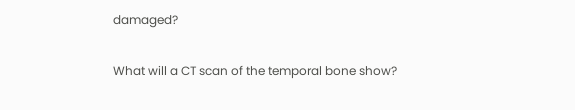damaged?

What will a CT scan of the temporal bone show?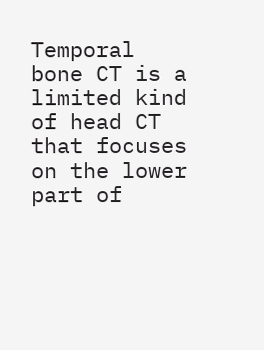Temporal bone CT is a limited kind of head CT that focuses on the lower part of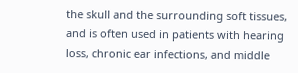the skull and the surrounding soft tissues, and is often used in patients with hearing loss, chronic ear infections, and middle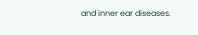and inner ear diseases.